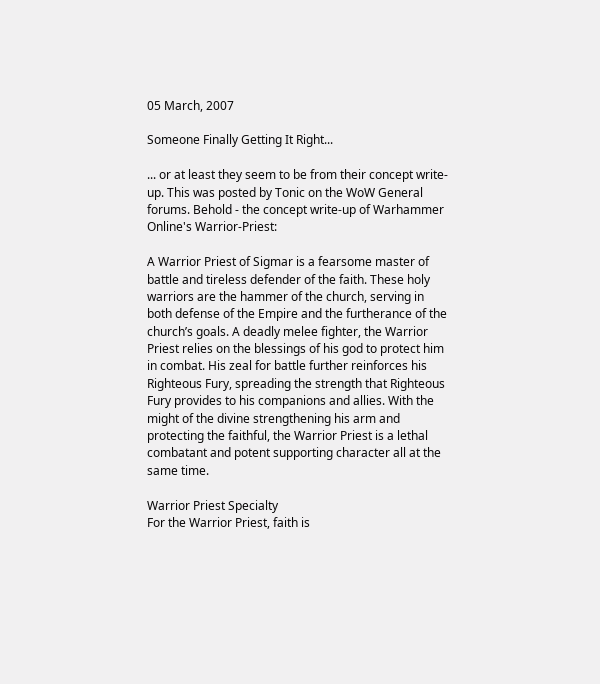05 March, 2007

Someone Finally Getting It Right...

... or at least they seem to be from their concept write-up. This was posted by Tonic on the WoW General forums. Behold - the concept write-up of Warhammer Online's Warrior-Priest:

A Warrior Priest of Sigmar is a fearsome master of battle and tireless defender of the faith. These holy warriors are the hammer of the church, serving in both defense of the Empire and the furtherance of the church’s goals. A deadly melee fighter, the Warrior Priest relies on the blessings of his god to protect him in combat. His zeal for battle further reinforces his Righteous Fury, spreading the strength that Righteous Fury provides to his companions and allies. With the might of the divine strengthening his arm and protecting the faithful, the Warrior Priest is a lethal combatant and potent supporting character all at the same time.

Warrior Priest Specialty
For the Warrior Priest, faith is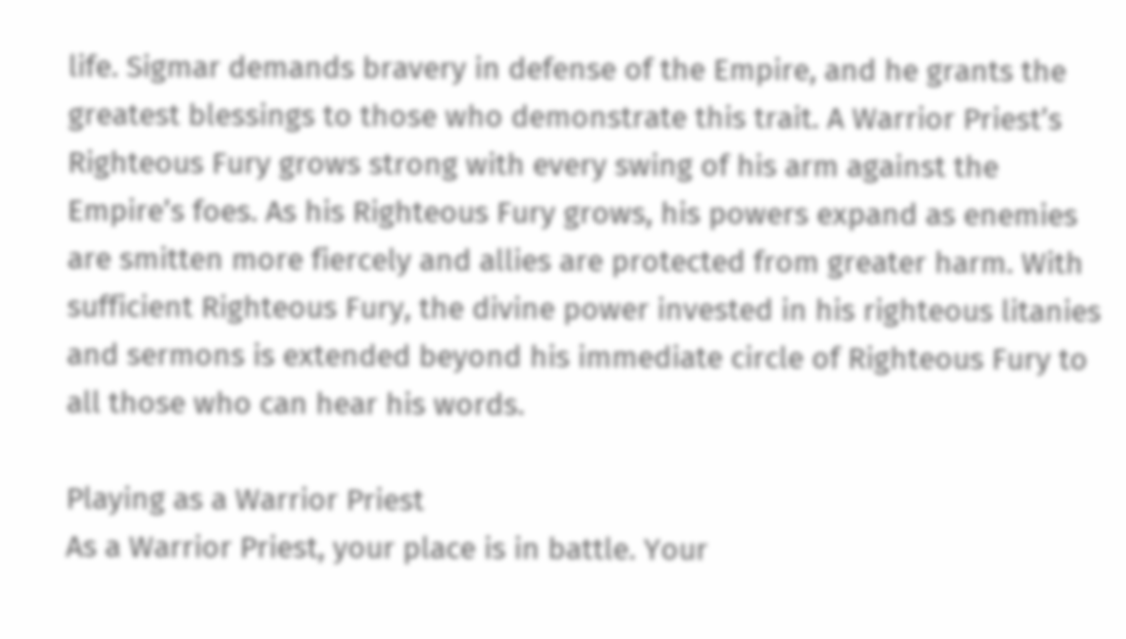life. Sigmar demands bravery in defense of the Empire, and he grants the greatest blessings to those who demonstrate this trait. A Warrior Priest’s Righteous Fury grows strong with every swing of his arm against the Empire’s foes. As his Righteous Fury grows, his powers expand as enemies are smitten more fiercely and allies are protected from greater harm. With sufficient Righteous Fury, the divine power invested in his righteous litanies and sermons is extended beyond his immediate circle of Righteous Fury to all those who can hear his words.

Playing as a Warrior Priest
As a Warrior Priest, your place is in battle. Your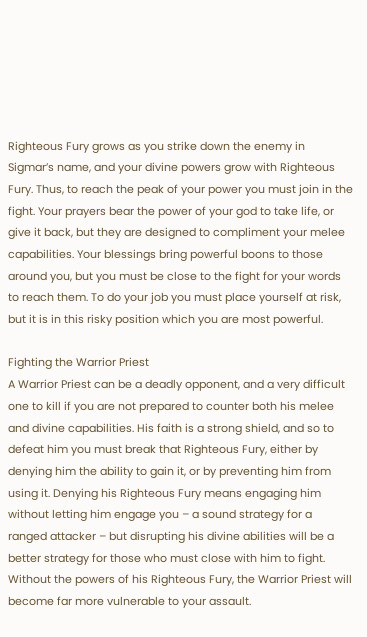Righteous Fury grows as you strike down the enemy in Sigmar’s name, and your divine powers grow with Righteous Fury. Thus, to reach the peak of your power you must join in the fight. Your prayers bear the power of your god to take life, or give it back, but they are designed to compliment your melee capabilities. Your blessings bring powerful boons to those around you, but you must be close to the fight for your words to reach them. To do your job you must place yourself at risk, but it is in this risky position which you are most powerful.

Fighting the Warrior Priest
A Warrior Priest can be a deadly opponent, and a very difficult one to kill if you are not prepared to counter both his melee and divine capabilities. His faith is a strong shield, and so to defeat him you must break that Righteous Fury, either by denying him the ability to gain it, or by preventing him from using it. Denying his Righteous Fury means engaging him without letting him engage you – a sound strategy for a ranged attacker – but disrupting his divine abilities will be a better strategy for those who must close with him to fight. Without the powers of his Righteous Fury, the Warrior Priest will become far more vulnerable to your assault.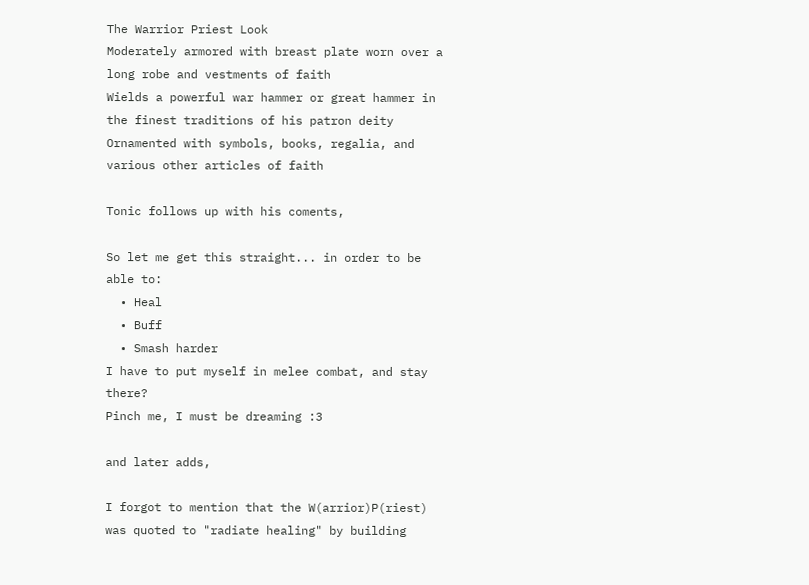The Warrior Priest Look
Moderately armored with breast plate worn over a long robe and vestments of faith
Wields a powerful war hammer or great hammer in the finest traditions of his patron deity
Ornamented with symbols, books, regalia, and various other articles of faith

Tonic follows up with his coments,

So let me get this straight... in order to be able to:
  • Heal
  • Buff
  • Smash harder
I have to put myself in melee combat, and stay there?
Pinch me, I must be dreaming :3

and later adds,

I forgot to mention that the W(arrior)P(riest) was quoted to "radiate healing" by building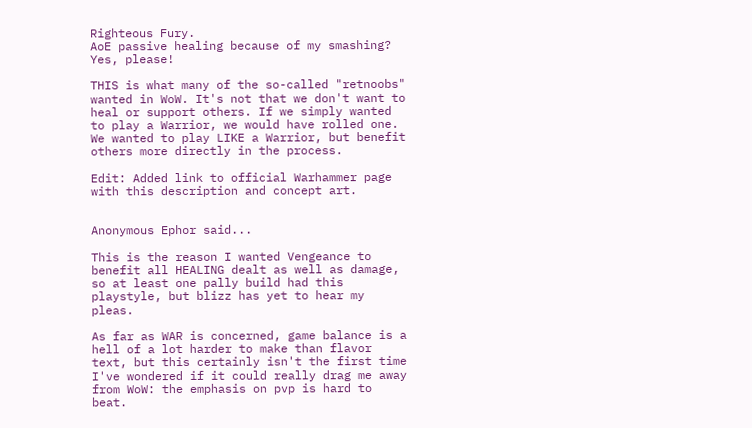Righteous Fury.
AoE passive healing because of my smashing? Yes, please!

THIS is what many of the so-called "retnoobs" wanted in WoW. It's not that we don't want to heal or support others. If we simply wanted to play a Warrior, we would have rolled one. We wanted to play LIKE a Warrior, but benefit others more directly in the process.

Edit: Added link to official Warhammer page with this description and concept art.


Anonymous Ephor said...

This is the reason I wanted Vengeance to benefit all HEALING dealt as well as damage, so at least one pally build had this playstyle, but blizz has yet to hear my pleas.

As far as WAR is concerned, game balance is a hell of a lot harder to make than flavor text, but this certainly isn't the first time I've wondered if it could really drag me away from WoW: the emphasis on pvp is hard to beat.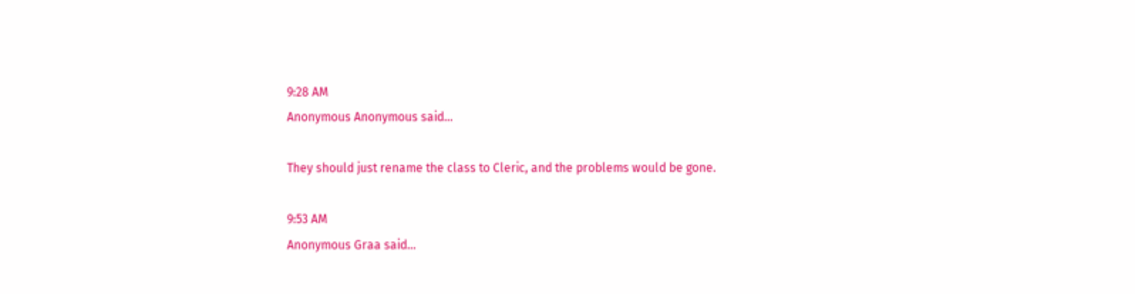9:28 AM
Anonymous Anonymous said...

They should just rename the class to Cleric, and the problems would be gone.

9:53 AM
Anonymous Graa said...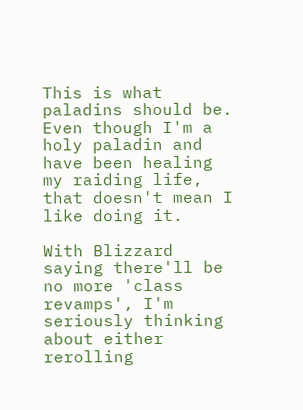This is what paladins should be. Even though I'm a holy paladin and have been healing my raiding life, that doesn't mean I like doing it.

With Blizzard saying there'll be no more 'class revamps', I'm seriously thinking about either rerolling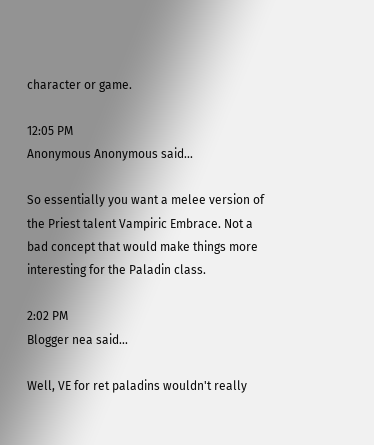character or game.

12:05 PM
Anonymous Anonymous said...

So essentially you want a melee version of the Priest talent Vampiric Embrace. Not a bad concept that would make things more interesting for the Paladin class.

2:02 PM
Blogger nea said...

Well, VE for ret paladins wouldn't really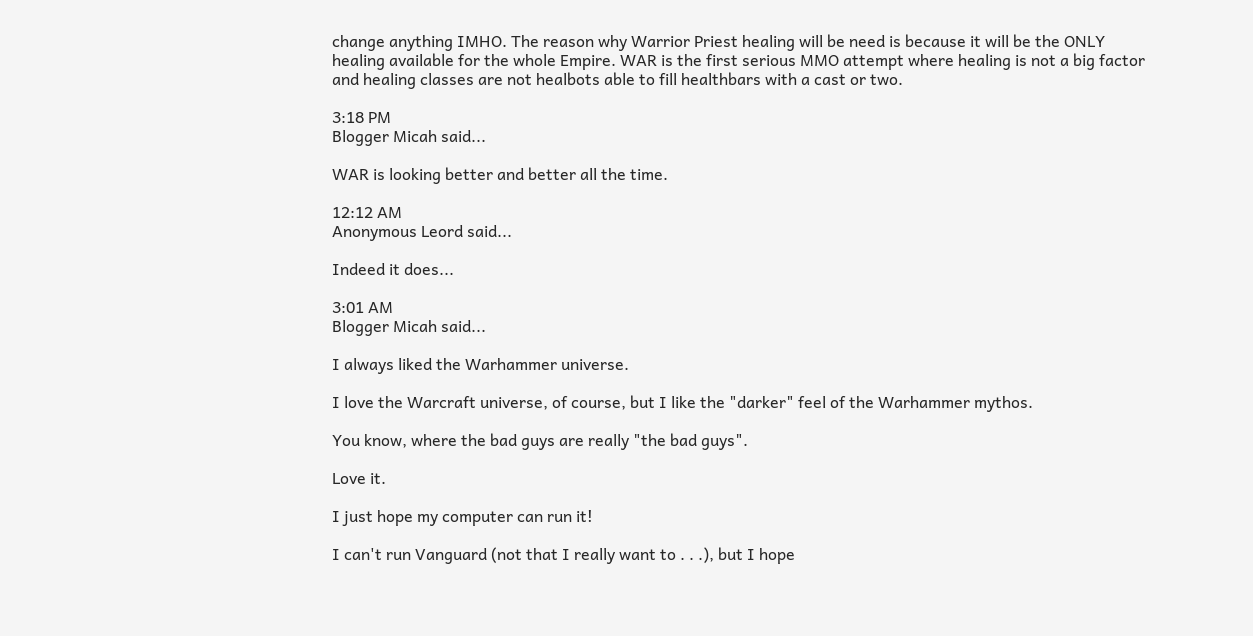change anything IMHO. The reason why Warrior Priest healing will be need is because it will be the ONLY healing available for the whole Empire. WAR is the first serious MMO attempt where healing is not a big factor and healing classes are not healbots able to fill healthbars with a cast or two.

3:18 PM
Blogger Micah said...

WAR is looking better and better all the time.

12:12 AM
Anonymous Leord said...

Indeed it does...

3:01 AM
Blogger Micah said...

I always liked the Warhammer universe.

I love the Warcraft universe, of course, but I like the "darker" feel of the Warhammer mythos.

You know, where the bad guys are really "the bad guys".

Love it.

I just hope my computer can run it!

I can't run Vanguard (not that I really want to . . .), but I hope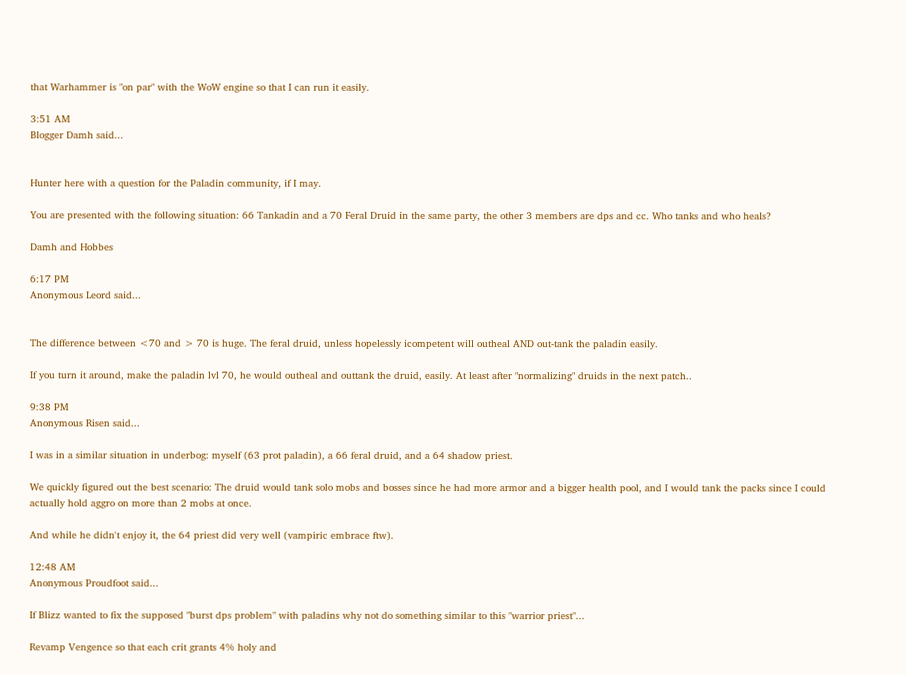that Warhammer is "on par" with the WoW engine so that I can run it easily.

3:51 AM
Blogger Damh said...


Hunter here with a question for the Paladin community, if I may.

You are presented with the following situation: 66 Tankadin and a 70 Feral Druid in the same party, the other 3 members are dps and cc. Who tanks and who heals?

Damh and Hobbes

6:17 PM
Anonymous Leord said...


The difference between <70 and > 70 is huge. The feral druid, unless hopelessly icompetent will outheal AND out-tank the paladin easily.

If you turn it around, make the paladin lvl 70, he would outheal and outtank the druid, easily. At least after "normalizing" druids in the next patch..

9:38 PM
Anonymous Risen said...

I was in a similar situation in underbog: myself (63 prot paladin), a 66 feral druid, and a 64 shadow priest.

We quickly figured out the best scenario: The druid would tank solo mobs and bosses since he had more armor and a bigger health pool, and I would tank the packs since I could actually hold aggro on more than 2 mobs at once.

And while he didn't enjoy it, the 64 priest did very well (vampiric embrace ftw).

12:48 AM
Anonymous Proudfoot said...

If Blizz wanted to fix the supposed "burst dps problem" with paladins why not do something similar to this "warrior priest"...

Revamp Vengence so that each crit grants 4% holy and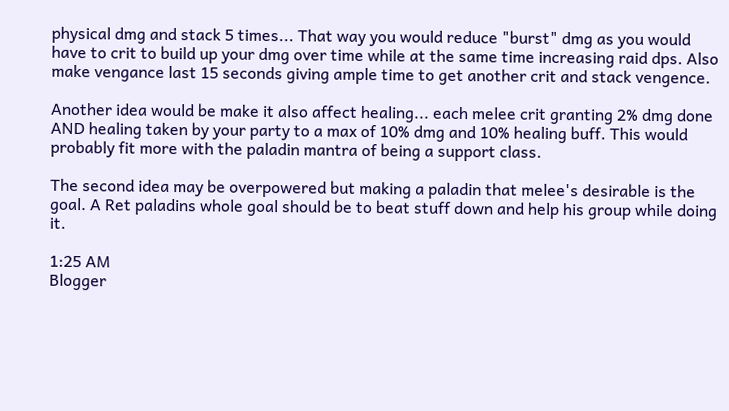physical dmg and stack 5 times... That way you would reduce "burst" dmg as you would have to crit to build up your dmg over time while at the same time increasing raid dps. Also make vengance last 15 seconds giving ample time to get another crit and stack vengence.

Another idea would be make it also affect healing... each melee crit granting 2% dmg done AND healing taken by your party to a max of 10% dmg and 10% healing buff. This would probably fit more with the paladin mantra of being a support class.

The second idea may be overpowered but making a paladin that melee's desirable is the goal. A Ret paladins whole goal should be to beat stuff down and help his group while doing it.

1:25 AM
Blogger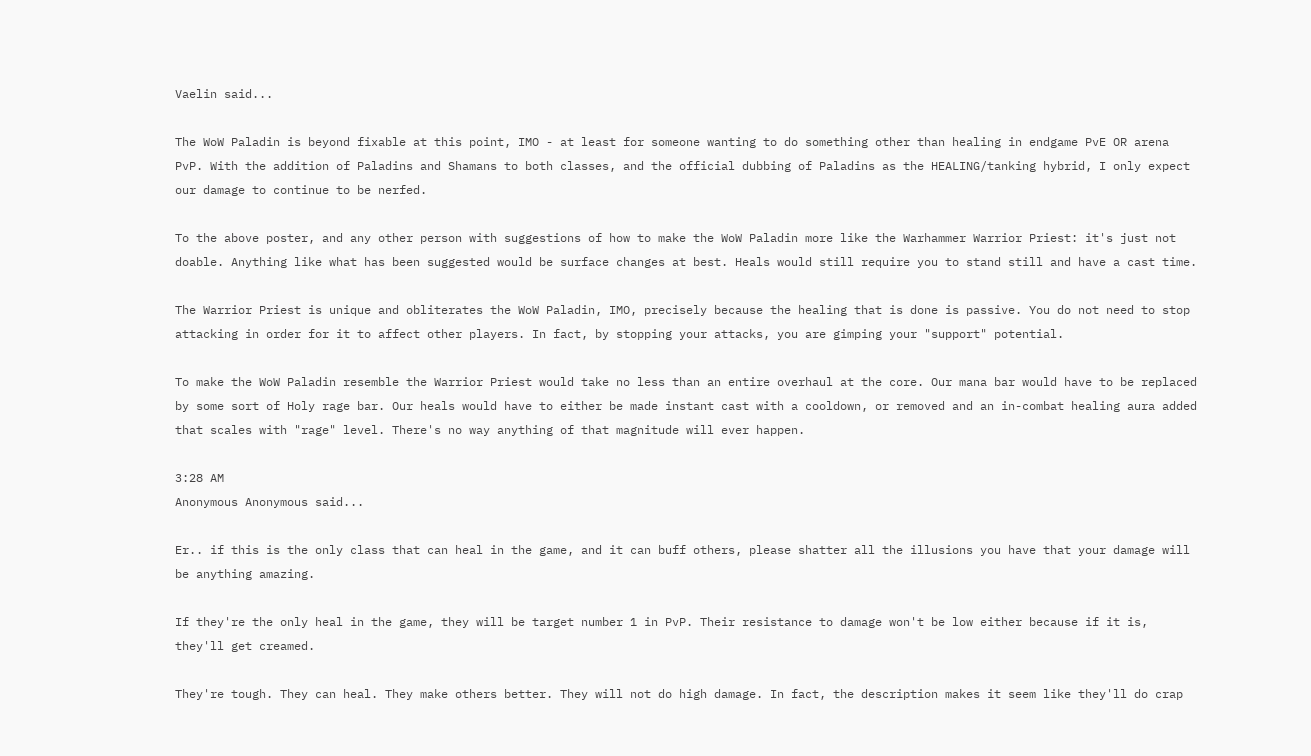Vaelin said...

The WoW Paladin is beyond fixable at this point, IMO - at least for someone wanting to do something other than healing in endgame PvE OR arena PvP. With the addition of Paladins and Shamans to both classes, and the official dubbing of Paladins as the HEALING/tanking hybrid, I only expect our damage to continue to be nerfed.

To the above poster, and any other person with suggestions of how to make the WoW Paladin more like the Warhammer Warrior Priest: it's just not doable. Anything like what has been suggested would be surface changes at best. Heals would still require you to stand still and have a cast time.

The Warrior Priest is unique and obliterates the WoW Paladin, IMO, precisely because the healing that is done is passive. You do not need to stop attacking in order for it to affect other players. In fact, by stopping your attacks, you are gimping your "support" potential.

To make the WoW Paladin resemble the Warrior Priest would take no less than an entire overhaul at the core. Our mana bar would have to be replaced by some sort of Holy rage bar. Our heals would have to either be made instant cast with a cooldown, or removed and an in-combat healing aura added that scales with "rage" level. There's no way anything of that magnitude will ever happen.

3:28 AM
Anonymous Anonymous said...

Er.. if this is the only class that can heal in the game, and it can buff others, please shatter all the illusions you have that your damage will be anything amazing.

If they're the only heal in the game, they will be target number 1 in PvP. Their resistance to damage won't be low either because if it is, they'll get creamed.

They're tough. They can heal. They make others better. They will not do high damage. In fact, the description makes it seem like they'll do crap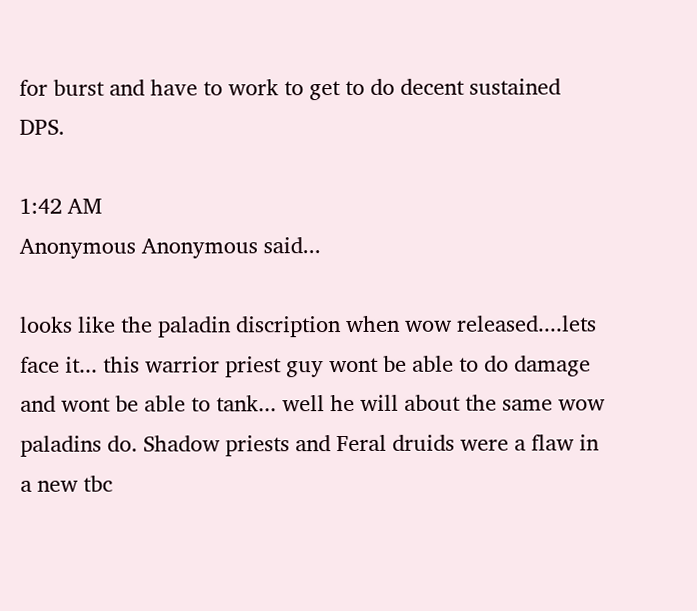for burst and have to work to get to do decent sustained DPS.

1:42 AM
Anonymous Anonymous said...

looks like the paladin discription when wow released....lets face it... this warrior priest guy wont be able to do damage and wont be able to tank... well he will about the same wow paladins do. Shadow priests and Feral druids were a flaw in a new tbc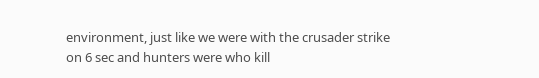environment, just like we were with the crusader strike on 6 sec and hunters were who kill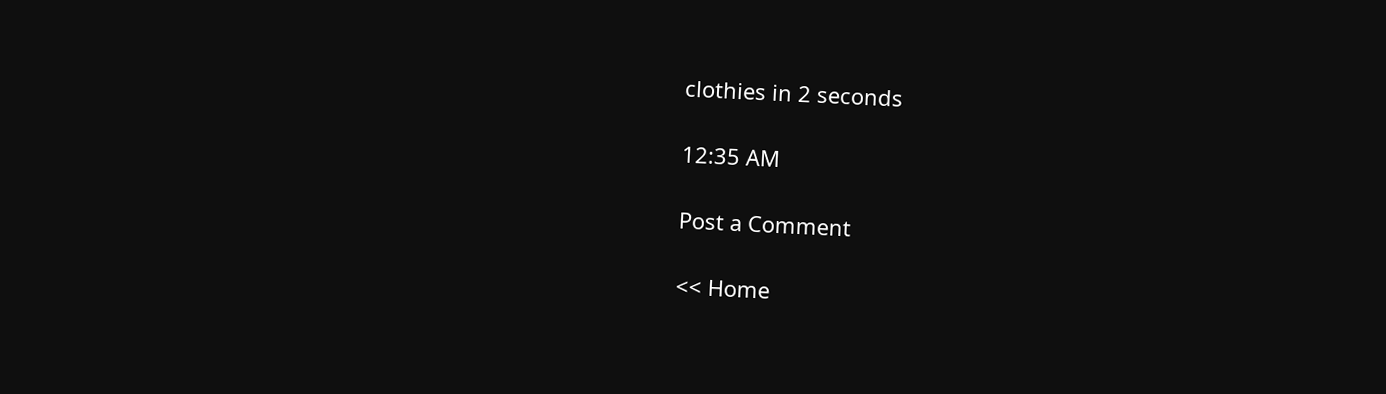clothies in 2 seconds

12:35 AM

Post a Comment

<< Home